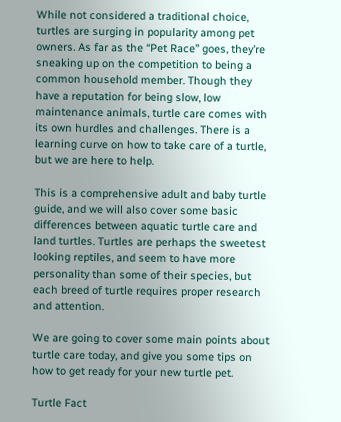While not considered a traditional choice, turtles are surging in popularity among pet owners. As far as the “Pet Race” goes, they’re sneaking up on the competition to being a common household member. Though they have a reputation for being slow, low maintenance animals, turtle care comes with its own hurdles and challenges. There is a learning curve on how to take care of a turtle, but we are here to help.

This is a comprehensive adult and baby turtle guide, and we will also cover some basic differences between aquatic turtle care and land turtles. Turtles are perhaps the sweetest looking reptiles, and seem to have more personality than some of their species, but each breed of turtle requires proper research and attention.

We are going to cover some main points about turtle care today, and give you some tips on how to get ready for your new turtle pet.

Turtle Fact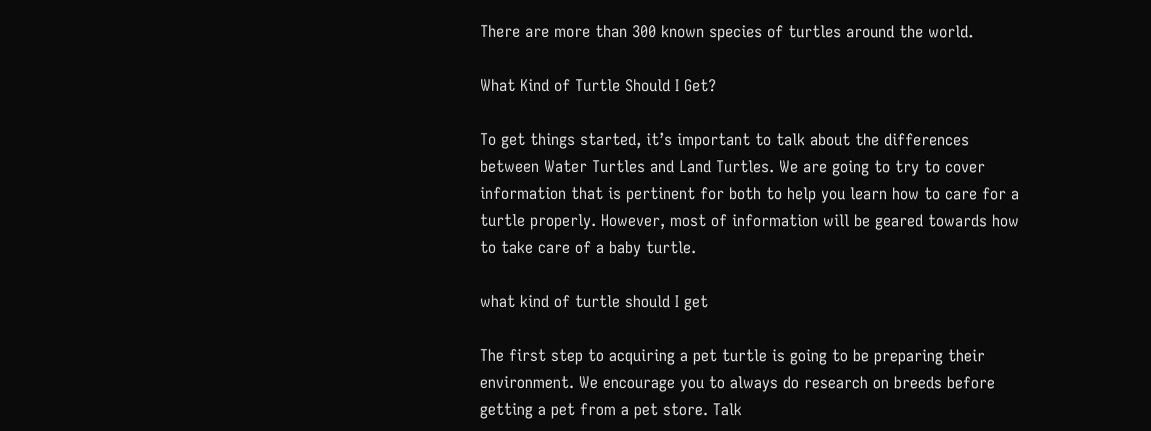There are more than 300 known species of turtles around the world.

What Kind of Turtle Should I Get?

To get things started, it’s important to talk about the differences between Water Turtles and Land Turtles. We are going to try to cover information that is pertinent for both to help you learn how to care for a turtle properly. However, most of information will be geared towards how to take care of a baby turtle.

what kind of turtle should I get

The first step to acquiring a pet turtle is going to be preparing their environment. We encourage you to always do research on breeds before getting a pet from a pet store. Talk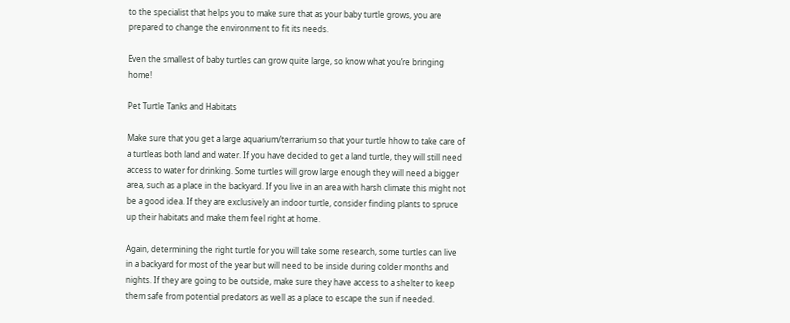to the specialist that helps you to make sure that as your baby turtle grows, you are prepared to change the environment to fit its needs.

Even the smallest of baby turtles can grow quite large, so know what you’re bringing home!

Pet Turtle Tanks and Habitats

Make sure that you get a large aquarium/terrarium so that your turtle hhow to take care of a turtleas both land and water. If you have decided to get a land turtle, they will still need access to water for drinking. Some turtles will grow large enough they will need a bigger area, such as a place in the backyard. If you live in an area with harsh climate this might not be a good idea. If they are exclusively an indoor turtle, consider finding plants to spruce up their habitats and make them feel right at home.

Again, determining the right turtle for you will take some research, some turtles can live in a backyard for most of the year but will need to be inside during colder months and nights. If they are going to be outside, make sure they have access to a shelter to keep them safe from potential predators as well as a place to escape the sun if needed.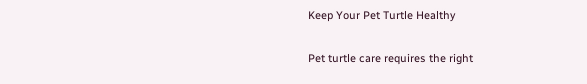Keep Your Pet Turtle Healthy

Pet turtle care requires the right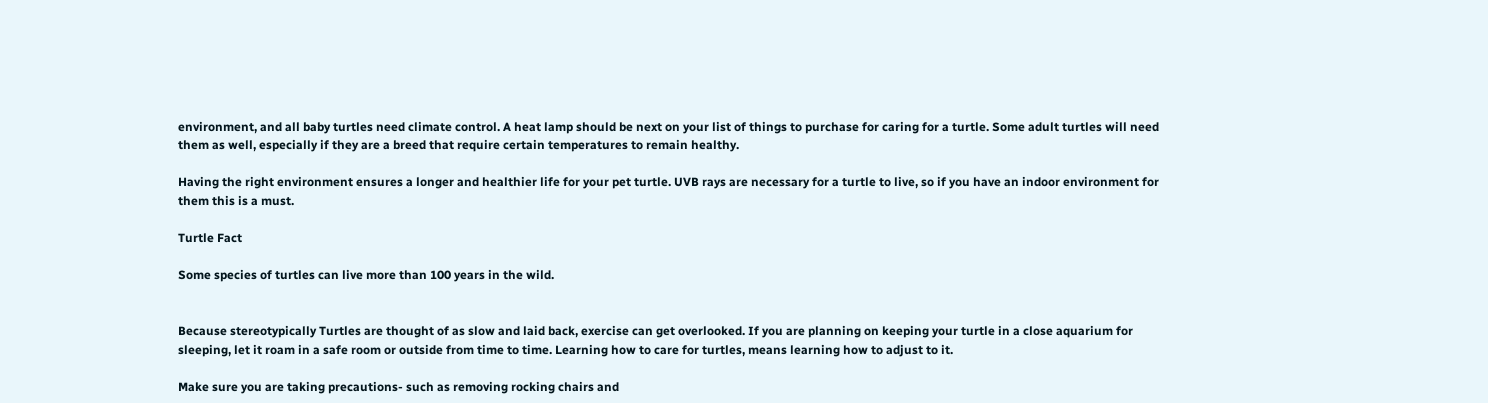environment, and all baby turtles need climate control. A heat lamp should be next on your list of things to purchase for caring for a turtle. Some adult turtles will need them as well, especially if they are a breed that require certain temperatures to remain healthy.

Having the right environment ensures a longer and healthier life for your pet turtle. UVB rays are necessary for a turtle to live, so if you have an indoor environment for them this is a must.

Turtle Fact

Some species of turtles can live more than 100 years in the wild.


Because stereotypically Turtles are thought of as slow and laid back, exercise can get overlooked. If you are planning on keeping your turtle in a close aquarium for sleeping, let it roam in a safe room or outside from time to time. Learning how to care for turtles, means learning how to adjust to it.

Make sure you are taking precautions- such as removing rocking chairs and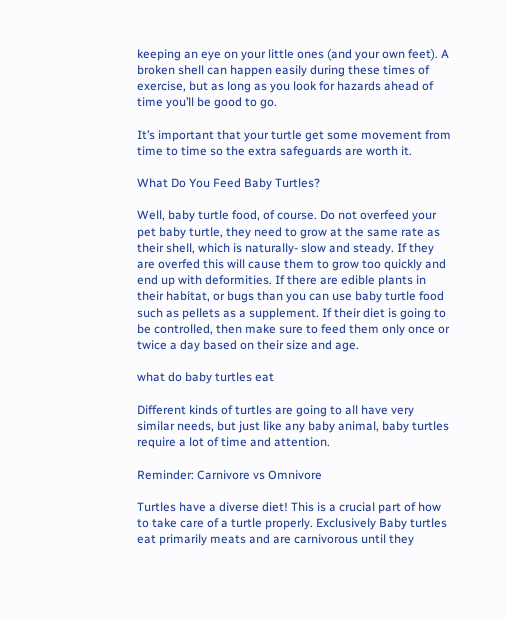keeping an eye on your little ones (and your own feet). A broken shell can happen easily during these times of exercise, but as long as you look for hazards ahead of time you’ll be good to go.

It’s important that your turtle get some movement from time to time so the extra safeguards are worth it.

What Do You Feed Baby Turtles?

Well, baby turtle food, of course. Do not overfeed your pet baby turtle, they need to grow at the same rate as their shell, which is naturally- slow and steady. If they are overfed this will cause them to grow too quickly and end up with deformities. If there are edible plants in their habitat, or bugs than you can use baby turtle food such as pellets as a supplement. If their diet is going to be controlled, then make sure to feed them only once or twice a day based on their size and age.

what do baby turtles eat

Different kinds of turtles are going to all have very similar needs, but just like any baby animal, baby turtles require a lot of time and attention.

Reminder: Carnivore vs Omnivore

Turtles have a diverse diet! This is a crucial part of how to take care of a turtle properly. Exclusively Baby turtles eat primarily meats and are carnivorous until they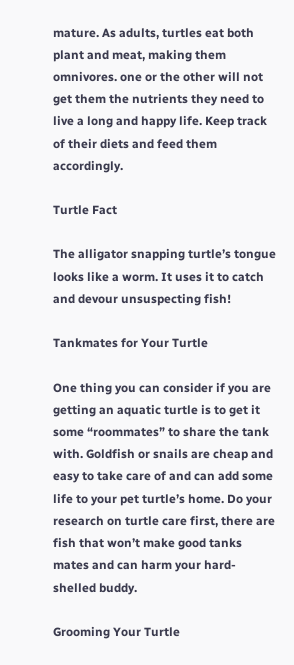mature. As adults, turtles eat both plant and meat, making them omnivores. one or the other will not get them the nutrients they need to live a long and happy life. Keep track of their diets and feed them accordingly.

Turtle Fact

The alligator snapping turtle’s tongue looks like a worm. It uses it to catch and devour unsuspecting fish!

Tankmates for Your Turtle

One thing you can consider if you are getting an aquatic turtle is to get it some “roommates” to share the tank with. Goldfish or snails are cheap and easy to take care of and can add some life to your pet turtle’s home. Do your research on turtle care first, there are fish that won’t make good tanks mates and can harm your hard-shelled buddy.

Grooming Your Turtle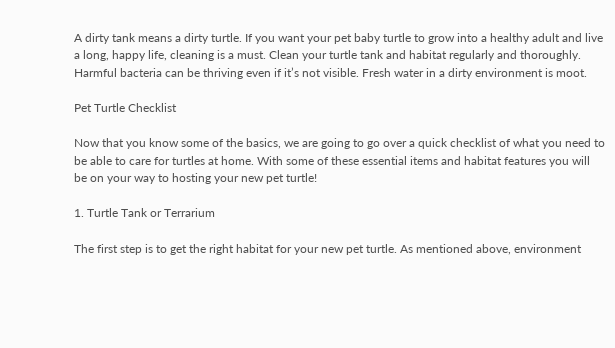A dirty tank means a dirty turtle. If you want your pet baby turtle to grow into a healthy adult and live a long, happy life, cleaning is a must. Clean your turtle tank and habitat regularly and thoroughly. Harmful bacteria can be thriving even if it’s not visible. Fresh water in a dirty environment is moot.

Pet Turtle Checklist

Now that you know some of the basics, we are going to go over a quick checklist of what you need to be able to care for turtles at home. With some of these essential items and habitat features you will be on your way to hosting your new pet turtle!

1. Turtle Tank or Terrarium

The first step is to get the right habitat for your new pet turtle. As mentioned above, environment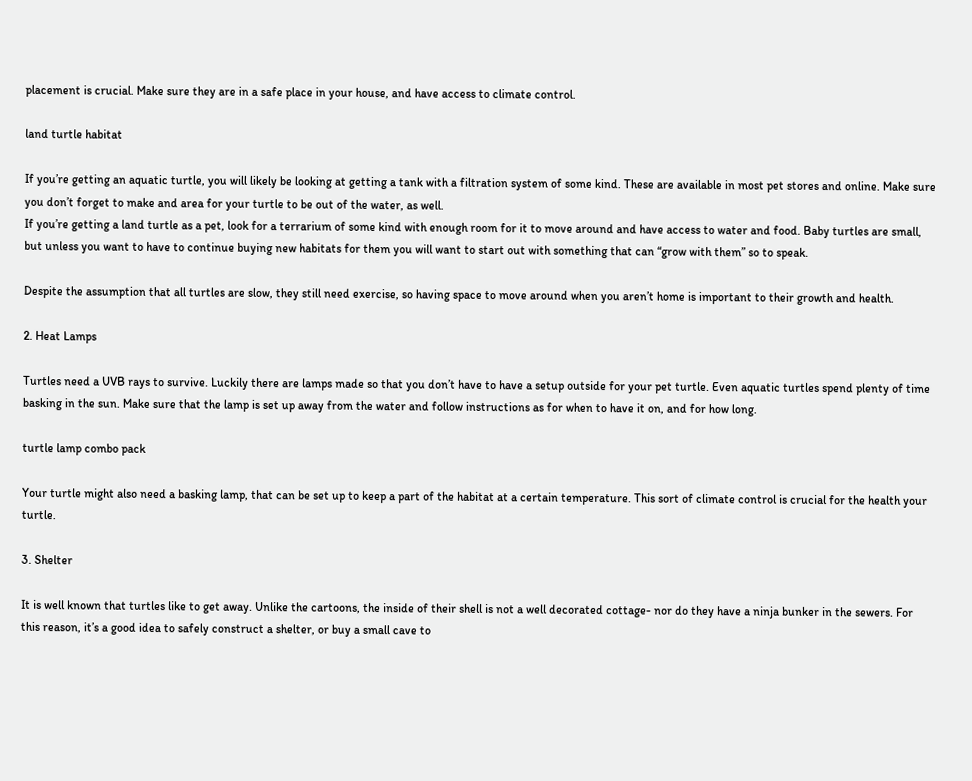placement is crucial. Make sure they are in a safe place in your house, and have access to climate control.

land turtle habitat

If you’re getting an aquatic turtle, you will likely be looking at getting a tank with a filtration system of some kind. These are available in most pet stores and online. Make sure you don’t forget to make and area for your turtle to be out of the water, as well.
If you’re getting a land turtle as a pet, look for a terrarium of some kind with enough room for it to move around and have access to water and food. Baby turtles are small, but unless you want to have to continue buying new habitats for them you will want to start out with something that can “grow with them” so to speak.

Despite the assumption that all turtles are slow, they still need exercise, so having space to move around when you aren’t home is important to their growth and health.

2. Heat Lamps

Turtles need a UVB rays to survive. Luckily there are lamps made so that you don’t have to have a setup outside for your pet turtle. Even aquatic turtles spend plenty of time basking in the sun. Make sure that the lamp is set up away from the water and follow instructions as for when to have it on, and for how long.

turtle lamp combo pack

Your turtle might also need a basking lamp, that can be set up to keep a part of the habitat at a certain temperature. This sort of climate control is crucial for the health your turtle.

3. Shelter

It is well known that turtles like to get away. Unlike the cartoons, the inside of their shell is not a well decorated cottage- nor do they have a ninja bunker in the sewers. For this reason, it’s a good idea to safely construct a shelter, or buy a small cave to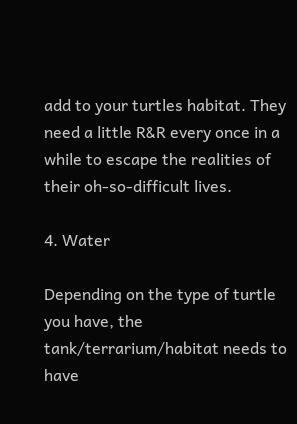add to your turtles habitat. They need a little R&R every once in a while to escape the realities of their oh-so-difficult lives.

4. Water

Depending on the type of turtle you have, the tank/terrarium/habitat needs to have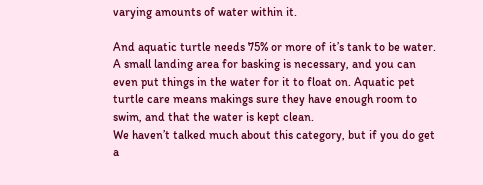varying amounts of water within it.

And aquatic turtle needs 75% or more of it’s tank to be water. A small landing area for basking is necessary, and you can even put things in the water for it to float on. Aquatic pet turtle care means makings sure they have enough room to swim, and that the water is kept clean.
We haven’t talked much about this category, but if you do get a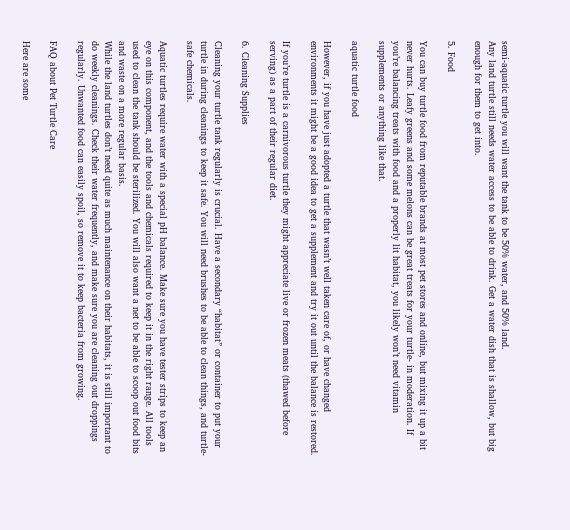semi-aquatic turtle you will want the tank to be 50% water, and 50% land.
Any land turtle still needs water access to be able to drink. Get a water dish that is shallow, but big enough for them to get into.

5. Food

You can buy turtle food from reputable brands at most pet stores and online, but mixing it up a bit never hurts. Leafy greens and some melons can be great treats for your turtle- in moderation. If you’re balancing treats with food and a properly lit habitat, you likely won’t need vitamin supplements or anything like that.

aquatic turtle food

However, if you have just adopted a turtle that wasn’t well taken care of, or have changed environments it might be a good idea to get a supplement and try it out until the balance is restored.

If you’re turtle is a carnivorous turtle they might appreciate live or frozen meats (thawed before serving) as a part of their regular diet.

6. Cleaning Supplies

Cleaning your turtle tank regularly is crucial. Have a secondary “habitat” or container to put your turtle in during cleanings to keep it safe. You will need brushes to be able to clean things, and turtle-safe chemicals.

Aquatic turtles require water with a special pH balance. Make sure you have tester strips to keep an eye on this component, and the tools and chemicals required to keep it in the right range. All tools used to clean the tank should be sterilized. You will also want a net to be able to scoop out food bits and waste on a more regular basis.
While the land turtles don’t need quite as much maintenance on their habitats, it is still important to do weekly cleanings. Check their water frequently, and make sure you are cleaning out droppings regularly. Unwanted food can easily spoil, so remove it to keep bacteria from growing.

FAQ about Pet Turtle Care

Here are some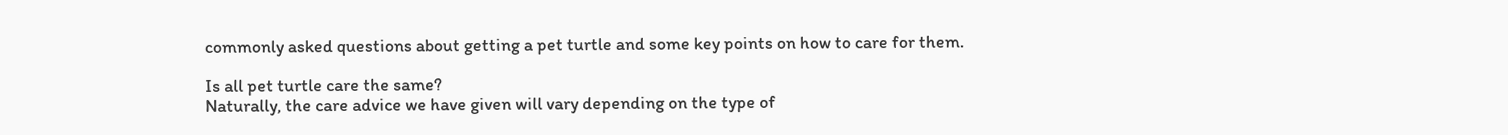commonly asked questions about getting a pet turtle and some key points on how to care for them.

Is all pet turtle care the same?
Naturally, the care advice we have given will vary depending on the type of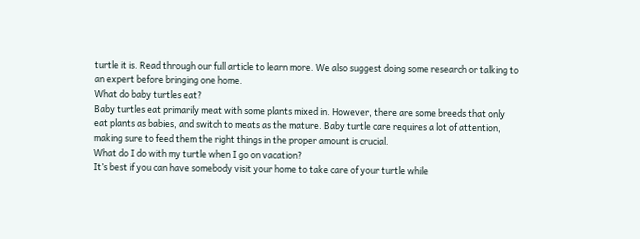turtle it is. Read through our full article to learn more. We also suggest doing some research or talking to an expert before bringing one home.
What do baby turtles eat?
Baby turtles eat primarily meat with some plants mixed in. However, there are some breeds that only eat plants as babies, and switch to meats as the mature. Baby turtle care requires a lot of attention, making sure to feed them the right things in the proper amount is crucial.
What do I do with my turtle when I go on vacation?
It’s best if you can have somebody visit your home to take care of your turtle while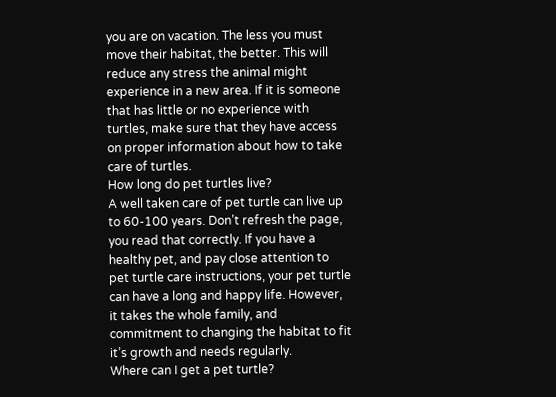you are on vacation. The less you must move their habitat, the better. This will reduce any stress the animal might experience in a new area. If it is someone that has little or no experience with turtles, make sure that they have access on proper information about how to take care of turtles.
How long do pet turtles live?
A well taken care of pet turtle can live up to 60-100 years. Don’t refresh the page, you read that correctly. If you have a healthy pet, and pay close attention to pet turtle care instructions, your pet turtle can have a long and happy life. However, it takes the whole family, and commitment to changing the habitat to fit it’s growth and needs regularly.
Where can I get a pet turtle?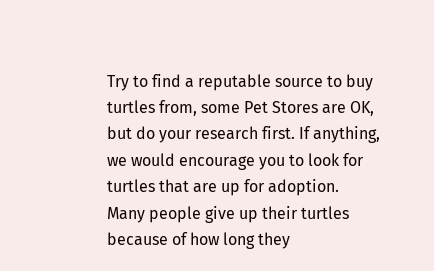Try to find a reputable source to buy turtles from, some Pet Stores are OK, but do your research first. If anything, we would encourage you to look for turtles that are up for adoption. Many people give up their turtles because of how long they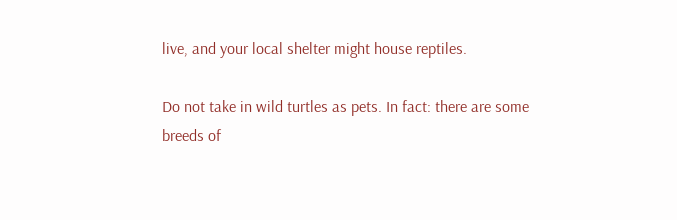live, and your local shelter might house reptiles.

Do not take in wild turtles as pets. In fact: there are some breeds of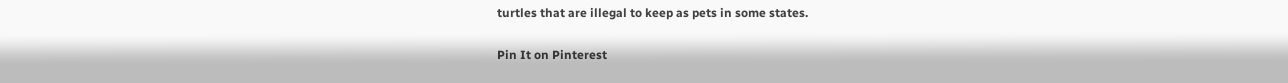turtles that are illegal to keep as pets in some states.

Pin It on Pinterest